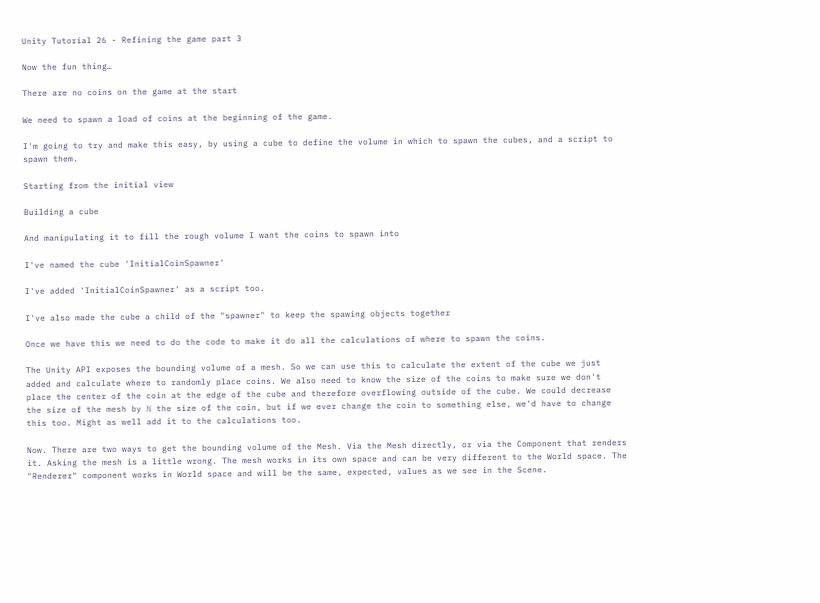Unity Tutorial 26 - Refining the game part 3

Now the fun thing…

There are no coins on the game at the start

We need to spawn a load of coins at the beginning of the game.

I'm going to try and make this easy, by using a cube to define the volume in which to spawn the cubes, and a script to spawn them.

Starting from the initial view

Building a cube

And manipulating it to fill the rough volume I want the coins to spawn into

I've named the cube 'InitialCoinSpawner'

I've added 'InitialCoinSpawner' as a script too.

I've also made the cube a child of the "spawner" to keep the spawing objects together

Once we have this we need to do the code to make it do all the calculations of where to spawn the coins.

The Unity API exposes the bounding volume of a mesh. So we can use this to calculate the extent of the cube we just added and calculate where to randomly place coins. We also need to know the size of the coins to make sure we don't place the center of the coin at the edge of the cube and therefore overflowing outside of the cube. We could decrease the size of the mesh by ½ the size of the coin, but if we ever change the coin to something else, we'd have to change this too. Might as well add it to the calculations too.

Now. There are two ways to get the bounding volume of the Mesh. Via the Mesh directly, or via the Component that renders it. Asking the mesh is a little wrong. The mesh works in its own space and can be very different to the World space. The "Renderer" component works in World space and will be the same, expected, values as we see in the Scene.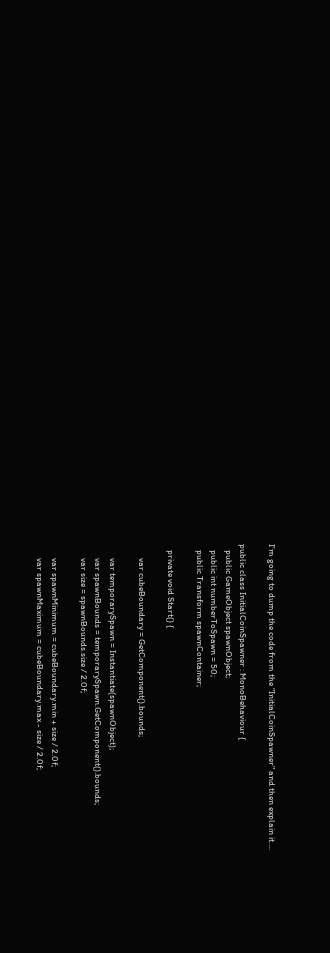I'm going to dump the code from the "InitialCoinSpawner" and then explain it….

public class InitialCoinSpawner : MonoBehaviour {
   public GameObject spawnObject;
   public int numberToSpawn = 50;
   public Transform spawnContainer;

   private void Start() {

       var cubeBoundary = GetComponent().bounds;

       var temporarySpawn = Instantiate(spawnObject);
       var spawnBounds = temporarySpawn.GetComponent().bounds;
       var size = spawnBounds.size / 2.0f;

       var spawnMinimum = cubeBoundary.min + size / 2.0f;
       var spawnMaximum = cubeBoundary.max - size / 2.0f;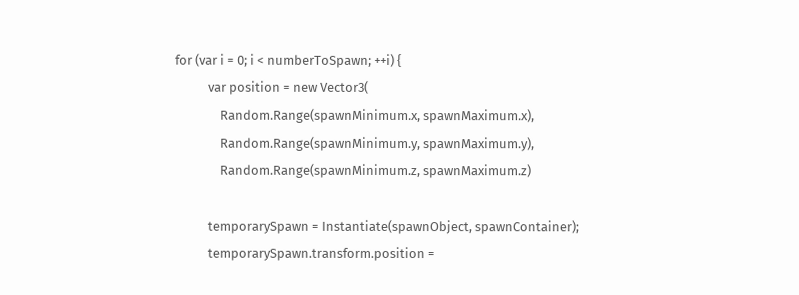for (var i = 0; i < numberToSpawn; ++i) {
           var position = new Vector3(
               Random.Range(spawnMinimum.x, spawnMaximum.x),
               Random.Range(spawnMinimum.y, spawnMaximum.y),
               Random.Range(spawnMinimum.z, spawnMaximum.z)

           temporarySpawn = Instantiate(spawnObject, spawnContainer);
           temporarySpawn.transform.position =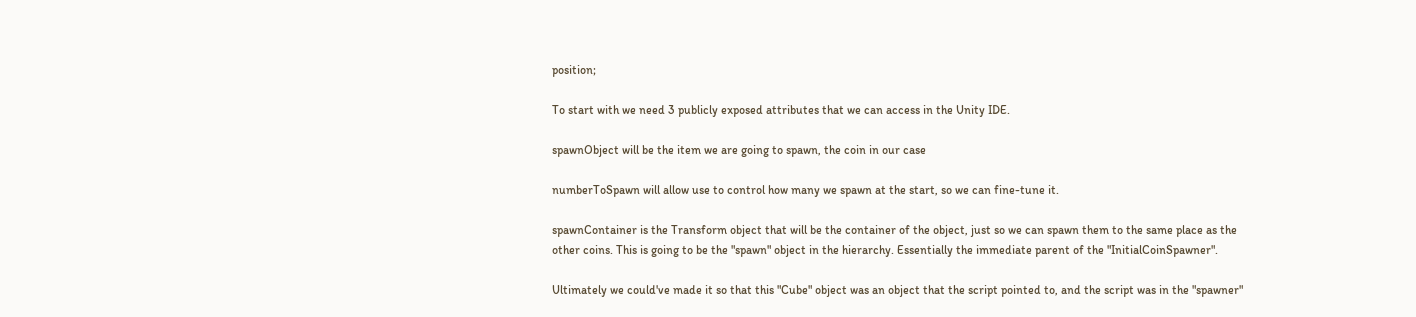position;

To start with we need 3 publicly exposed attributes that we can access in the Unity IDE.

spawnObject will be the item we are going to spawn, the coin in our case

numberToSpawn will allow use to control how many we spawn at the start, so we can fine-tune it.

spawnContainer is the Transform object that will be the container of the object, just so we can spawn them to the same place as the other coins. This is going to be the "spawn" object in the hierarchy. Essentially the immediate parent of the "InitialCoinSpawner".

Ultimately we could've made it so that this "Cube" object was an object that the script pointed to, and the script was in the "spawner"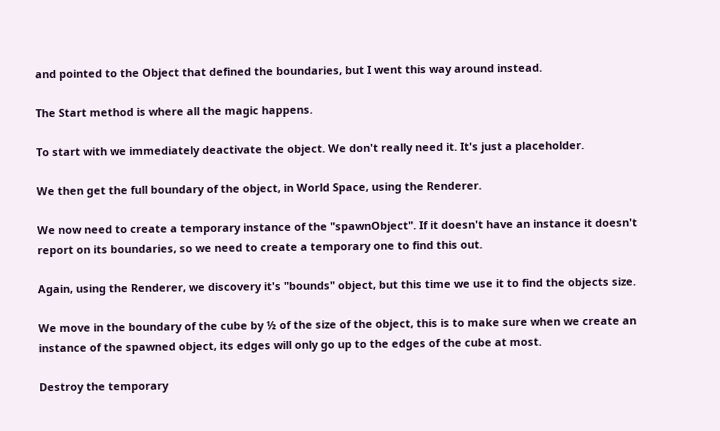and pointed to the Object that defined the boundaries, but I went this way around instead.

The Start method is where all the magic happens.

To start with we immediately deactivate the object. We don't really need it. It's just a placeholder.

We then get the full boundary of the object, in World Space, using the Renderer.

We now need to create a temporary instance of the "spawnObject". If it doesn't have an instance it doesn't report on its boundaries, so we need to create a temporary one to find this out.

Again, using the Renderer, we discovery it's "bounds" object, but this time we use it to find the objects size.

We move in the boundary of the cube by ½ of the size of the object, this is to make sure when we create an instance of the spawned object, its edges will only go up to the edges of the cube at most.

Destroy the temporary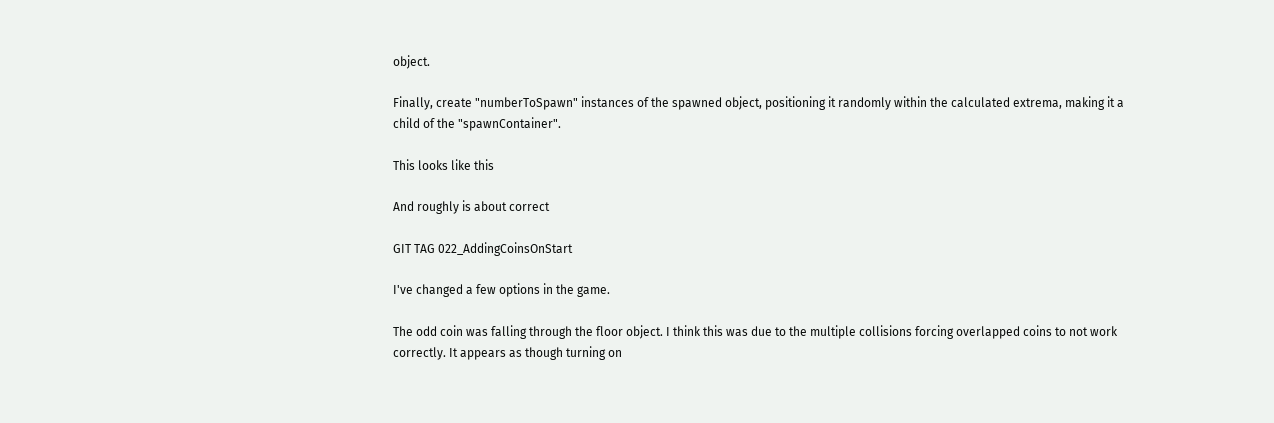object.

Finally, create "numberToSpawn" instances of the spawned object, positioning it randomly within the calculated extrema, making it a child of the "spawnContainer".

This looks like this

And roughly is about correct

GIT TAG 022_AddingCoinsOnStart

I've changed a few options in the game.

The odd coin was falling through the floor object. I think this was due to the multiple collisions forcing overlapped coins to not work correctly. It appears as though turning on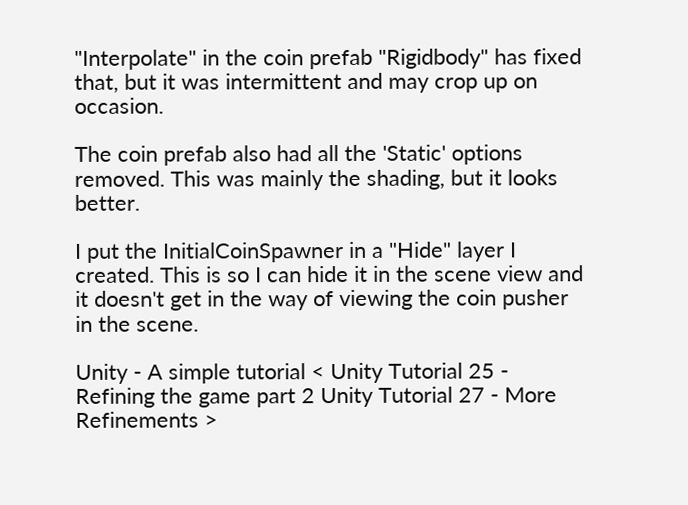"Interpolate" in the coin prefab "Rigidbody" has fixed that, but it was intermittent and may crop up on occasion.

The coin prefab also had all the 'Static' options removed. This was mainly the shading, but it looks better.

I put the InitialCoinSpawner in a "Hide" layer I created. This is so I can hide it in the scene view and it doesn't get in the way of viewing the coin pusher in the scene.

Unity - A simple tutorial < Unity Tutorial 25 - Refining the game part 2 Unity Tutorial 27 - More Refinements >